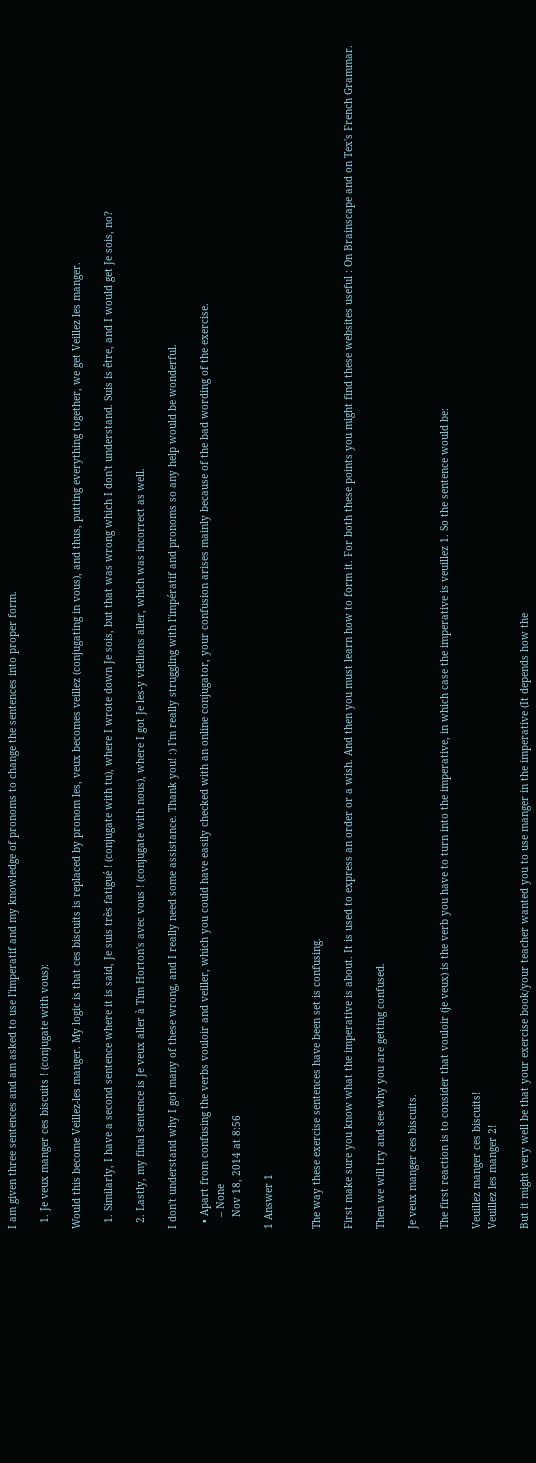I am given three sentences and am asked to use l'imperatif and my knowledge of pronoms to change the sentences into proper form.

  1. Je veux manger ces biscuits ! (conjugate with vous):

Would this become Veillez-les manger. My logic is that ces biscuits is replaced by pronom les, veux becomes veillez (conjugating in vous), and thus, putting everything together, we get Veillez les manger.

  1. Similarly, I have a second sentence where it is said, Je suis très fatigué ! (conjugate with tu), where I wrote down Je sois, but that was wrong which I don't understand. Suis is être, and I would get Je sois, no?

  2. Lastly, my final sentence is Je veux aller à Tim Horton's avec vous ! (conjugate with nous), where I got Je les-y viellions aller, which was incorrect as well.

I don't understand why I got many of these wrong, and I really need some assistance. Thank you! :) I'm really struggling with l'impératif and pronoms so any help would be wonderful.

  • Apart from confusing the verbs vouloir and veiller, which you could have easily checked with an online conjugator, your confusion arises mainly because of the bad wording of the exercise.
    – None
    Nov 18, 2014 at 8:56

1 Answer 1


The way these exercise sentences have been set is confusing.

First make sure you know what the imperative is about. It is used to express an order or a wish. And then you must learn how to form it. For both these points you might find these websites useful : On Brainscape and on Tex's French Grammar.

Then we will try and see why you are getting confused.

Je veux manger ces biscuits.

The first reaction is to consider that vouloir (je veux) is the verb you have to turn into the imperative, in which case the imperative is veuillez 1. So the sentence would be:

Veuillez manger ces biscuits!
Veuillez les manger 2!

But it might very well be that your exercise book/your teacher wanted you to use manger in the imperative (It depends how the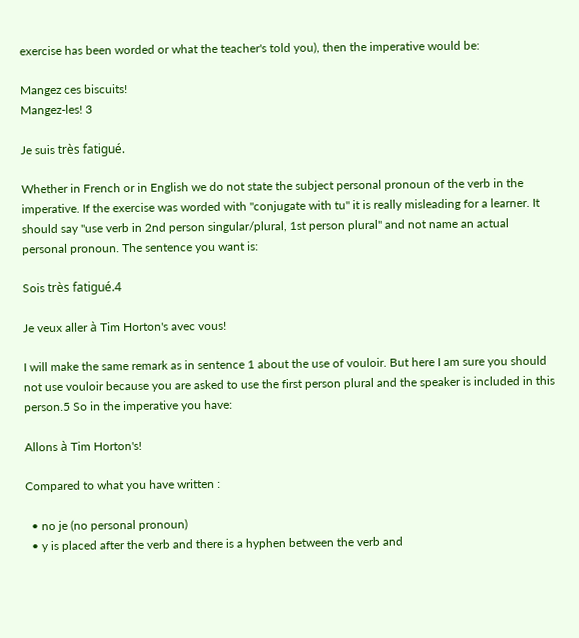exercise has been worded or what the teacher's told you), then the imperative would be:

Mangez ces biscuits!
Mangez-les! 3

Je suis très fatigué.

Whether in French or in English we do not state the subject personal pronoun of the verb in the imperative. If the exercise was worded with "conjugate with tu" it is really misleading for a learner. It should say "use verb in 2nd person singular/plural, 1st person plural" and not name an actual personal pronoun. The sentence you want is:

Sois très fatigué.4

Je veux aller à Tim Horton's avec vous!

I will make the same remark as in sentence 1 about the use of vouloir. But here I am sure you should not use vouloir because you are asked to use the first person plural and the speaker is included in this person.5 So in the imperative you have:

Allons à Tim Horton's!

Compared to what you have written :

  • no je (no personal pronoun)
  • y is placed after the verb and there is a hyphen between the verb and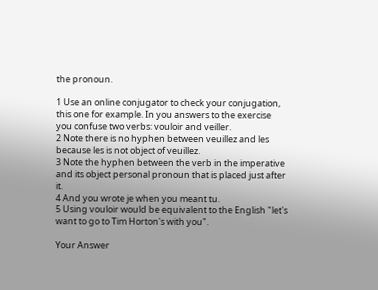the pronoun.

1 Use an online conjugator to check your conjugation, this one for example. In you answers to the exercise you confuse two verbs: vouloir and veiller.
2 Note there is no hyphen between veuillez and les because les is not object of veuillez.
3 Note the hyphen between the verb in the imperative and its object personal pronoun that is placed just after it.
4 And you wrote je when you meant tu.
5 Using vouloir would be equivalent to the English "let's want to go to Tim Horton's with you".

Your Answer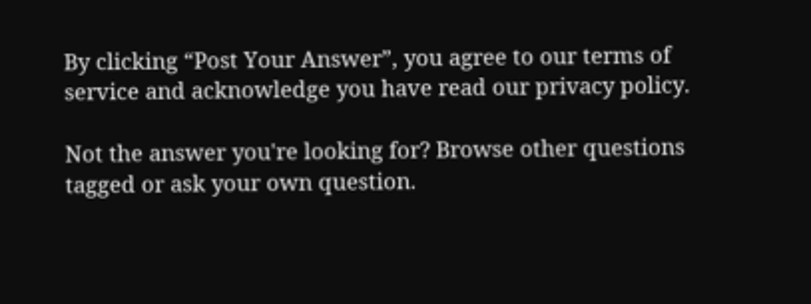By clicking “Post Your Answer”, you agree to our terms of service and acknowledge you have read our privacy policy.

Not the answer you're looking for? Browse other questions tagged or ask your own question.